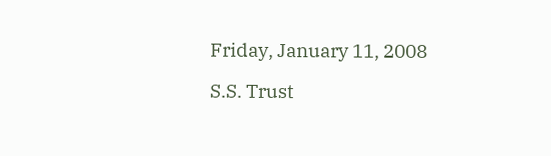Friday, January 11, 2008

S.S. Trust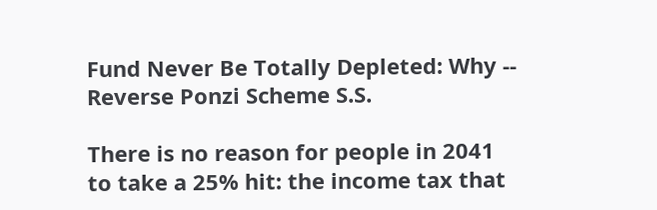Fund Never Be Totally Depleted: Why -- Reverse Ponzi Scheme S.S.

There is no reason for people in 2041 to take a 25% hit: the income tax that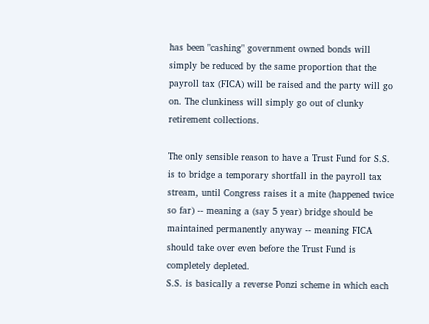has been "cashing" government owned bonds will simply be reduced by the same proportion that the payroll tax (FICA) will be raised and the party will go on. The clunkiness will simply go out of clunky retirement collections.

The only sensible reason to have a Trust Fund for S.S. is to bridge a temporary shortfall in the payroll tax stream, until Congress raises it a mite (happened twice so far) -- meaning a (say 5 year) bridge should be maintained permanently anyway -- meaning FICA should take over even before the Trust Fund is completely depleted.
S.S. is basically a reverse Ponzi scheme in which each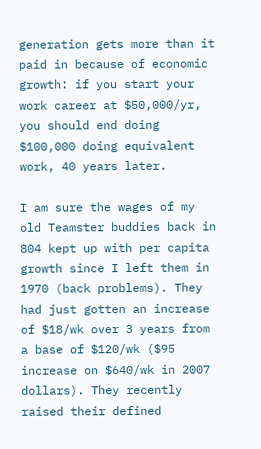generation gets more than it paid in because of economic growth: if you start your work career at $50,000/yr, you should end doing $100,000 doing equivalent work, 40 years later.

I am sure the wages of my old Teamster buddies back in 804 kept up with per capita growth since I left them in 1970 (back problems). They had just gotten an increase of $18/wk over 3 years from a base of $120/wk ($95 increase on $640/wk in 2007 dollars). They recently raised their defined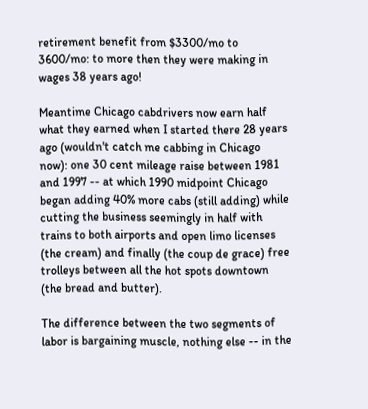retirement benefit from $3300/mo to 3600/mo: to more then they were making in wages 38 years ago!

Meantime Chicago cabdrivers now earn half what they earned when I started there 28 years ago (wouldn't catch me cabbing in Chicago now): one 30 cent mileage raise between 1981 and 1997 -- at which 1990 midpoint Chicago began adding 40% more cabs (still adding) while cutting the business seemingly in half with trains to both airports and open limo licenses (the cream) and finally (the coup de grace) free trolleys between all the hot spots downtown (the bread and butter).

The difference between the two segments of labor is bargaining muscle, nothing else -- in the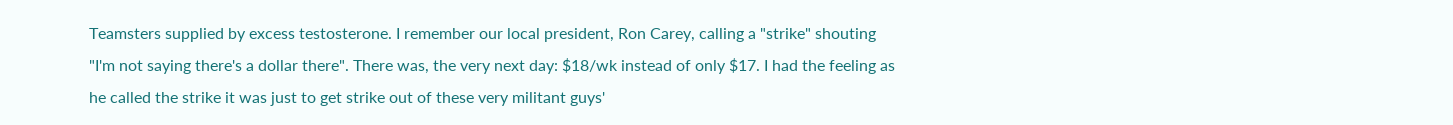Teamsters supplied by excess testosterone. I remember our local president, Ron Carey, calling a "strike" shouting "I'm not saying there's a dollar there". There was, the very next day: $18/wk instead of only $17. I had the feeling as he called the strike it was just to get strike out of these very militant guys'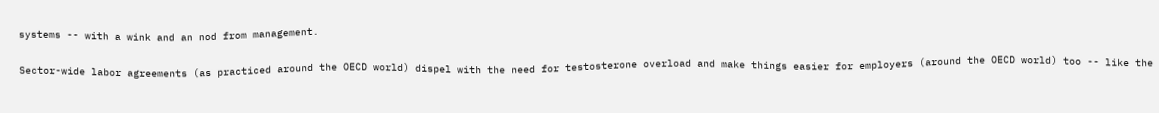systems -- with a wink and an nod from management.

Sector-wide labor agreements (as practiced around the OECD world) dispel with the need for testosterone overload and make things easier for employers (around the OECD world) too -- like the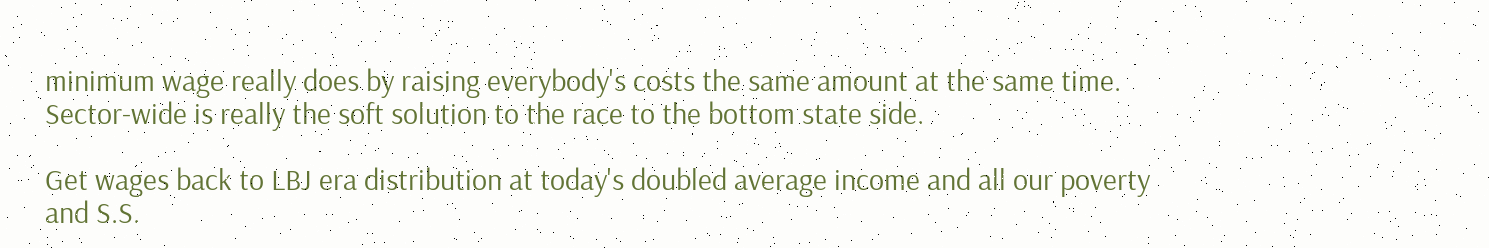minimum wage really does by raising everybody's costs the same amount at the same time. Sector-wide is really the soft solution to the race to the bottom state side.

Get wages back to LBJ era distribution at today's doubled average income and all our poverty and S.S.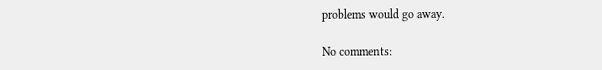problems would go away.

No comments: